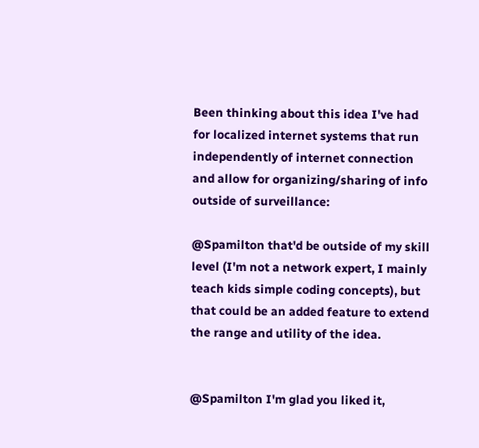Been thinking about this idea I've had for localized internet systems that run independently of internet connection and allow for organizing/sharing of info outside of surveillance:

@Spamilton that'd be outside of my skill level (I'm not a network expert, I mainly teach kids simple coding concepts), but that could be an added feature to extend the range and utility of the idea.


@Spamilton I'm glad you liked it,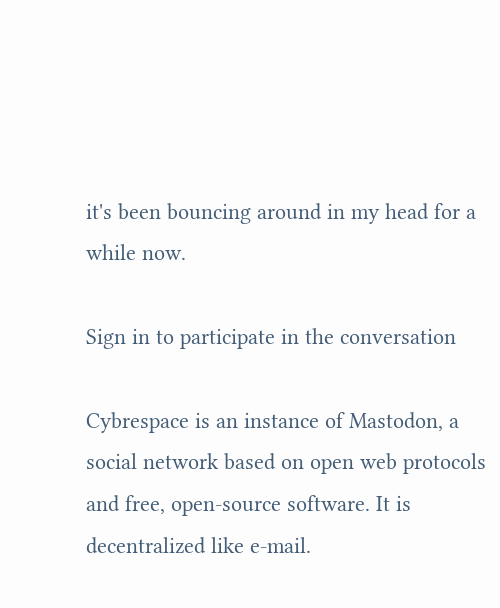it's been bouncing around in my head for a while now.

Sign in to participate in the conversation

Cybrespace is an instance of Mastodon, a social network based on open web protocols and free, open-source software. It is decentralized like e-mail.